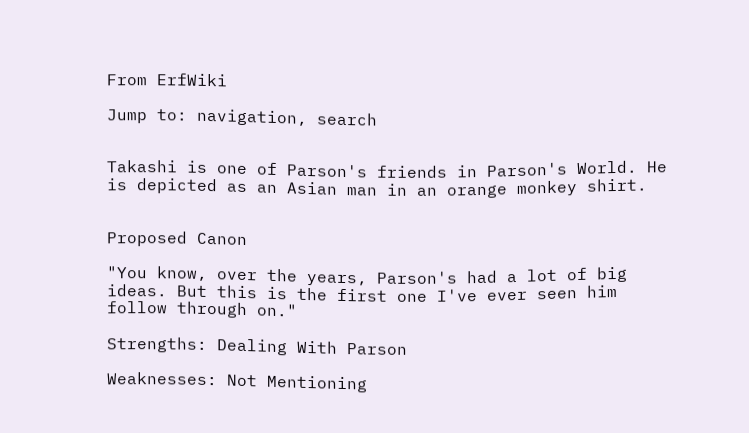From ErfWiki

Jump to: navigation, search


Takashi is one of Parson's friends in Parson's World. He is depicted as an Asian man in an orange monkey shirt.


Proposed Canon

"You know, over the years, Parson's had a lot of big ideas. But this is the first one I've ever seen him follow through on."

Strengths: Dealing With Parson

Weaknesses: Not Mentioning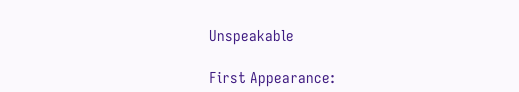Unspeakable

First Appearance: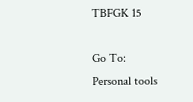TBFGK 15

Go To:
Personal tools